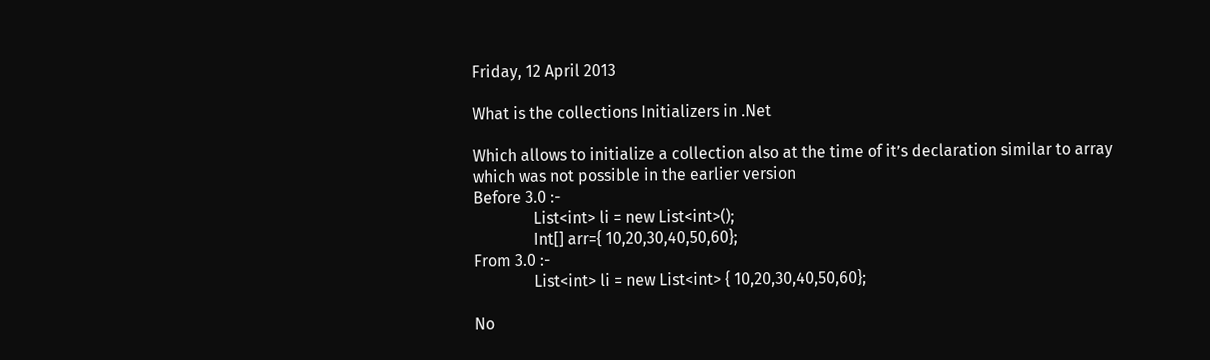Friday, 12 April 2013

What is the collections Initializers in .Net

Which allows to initialize a collection also at the time of it’s declaration similar to array which was not possible in the earlier version
Before 3.0 :-
               List<int> li = new List<int>();
               Int[] arr={ 10,20,30,40,50,60};
From 3.0 :-
               List<int> li = new List<int> { 10,20,30,40,50,60};

No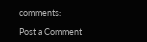comments:

Post a Comment